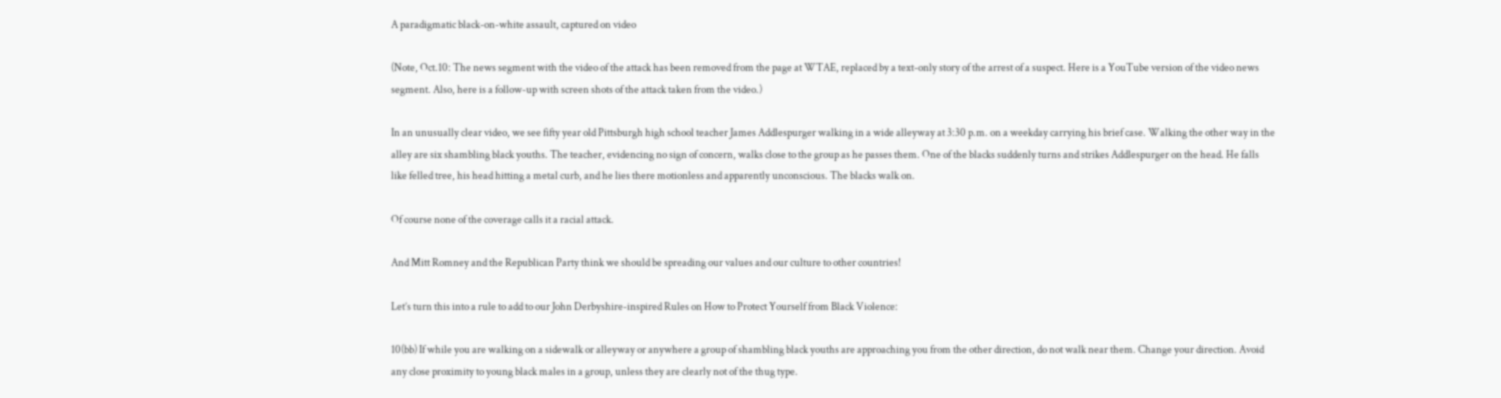A paradigmatic black-on-white assault, captured on video

(Note, Oct.10: The news segment with the video of the attack has been removed from the page at WTAE, replaced by a text-only story of the arrest of a suspect. Here is a YouTube version of the video news segment. Also, here is a follow-up with screen shots of the attack taken from the video.)

In an unusually clear video, we see fifty year old Pittsburgh high school teacher James Addlespurger walking in a wide alleyway at 3:30 p.m. on a weekday carrying his brief case. Walking the other way in the alley are six shambling black youths. The teacher, evidencing no sign of concern, walks close to the group as he passes them. One of the blacks suddenly turns and strikes Addlespurger on the head. He falls like felled tree, his head hitting a metal curb, and he lies there motionless and apparently unconscious. The blacks walk on.

Of course none of the coverage calls it a racial attack.

And Mitt Romney and the Republican Party think we should be spreading our values and our culture to other countries!

Let’s turn this into a rule to add to our John Derbyshire-inspired Rules on How to Protect Yourself from Black Violence:

10(bb) If while you are walking on a sidewalk or alleyway or anywhere a group of shambling black youths are approaching you from the other direction, do not walk near them. Change your direction. Avoid any close proximity to young black males in a group, unless they are clearly not of the thug type.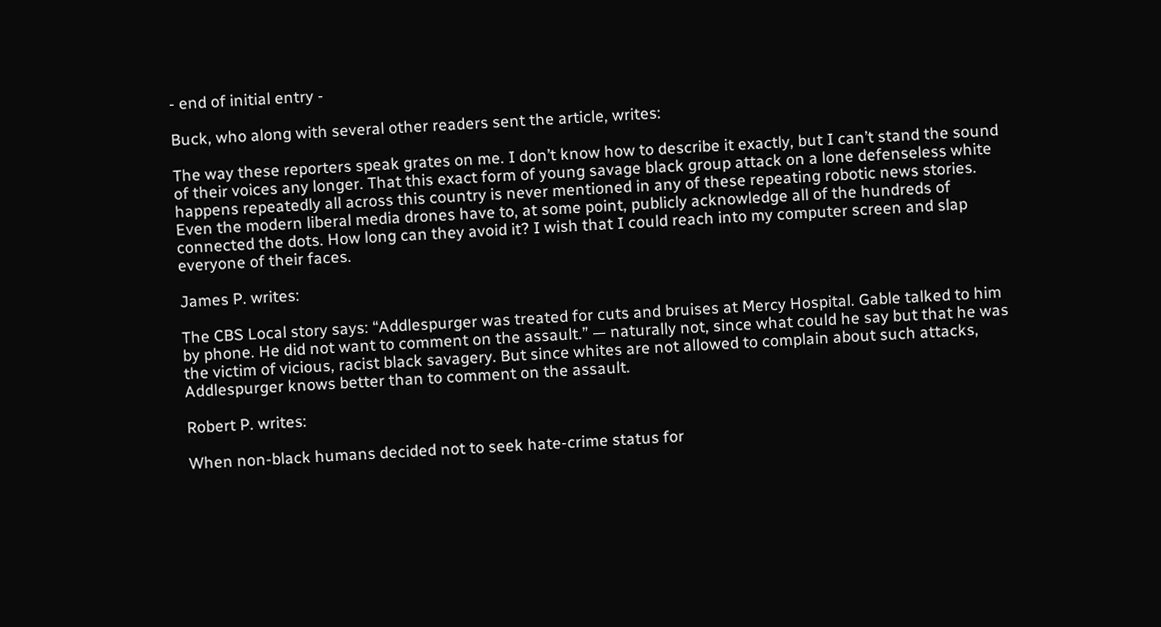- end of initial entry -

Buck, who along with several other readers sent the article, writes:

The way these reporters speak grates on me. I don’t know how to describe it exactly, but I can’t stand the sound of their voices any longer. That this exact form of young savage black group attack on a lone defenseless white happens repeatedly all across this country is never mentioned in any of these repeating robotic news stories. Even the modern liberal media drones have to, at some point, publicly acknowledge all of the hundreds of connected the dots. How long can they avoid it? I wish that I could reach into my computer screen and slap everyone of their faces.

James P. writes:

The CBS Local story says: “Addlespurger was treated for cuts and bruises at Mercy Hospital. Gable talked to him by phone. He did not want to comment on the assault.” — naturally not, since what could he say but that he was the victim of vicious, racist black savagery. But since whites are not allowed to complain about such attacks, Addlespurger knows better than to comment on the assault.

Robert P. writes:

When non-black humans decided not to seek hate-crime status for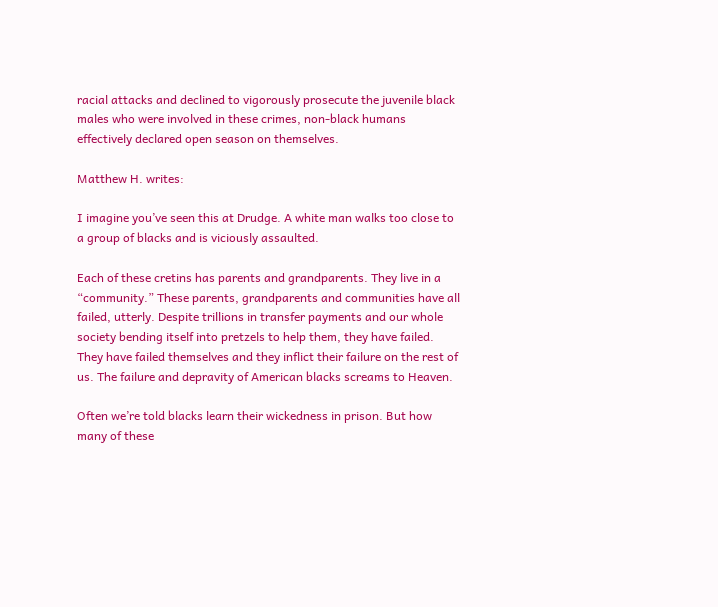racial attacks and declined to vigorously prosecute the juvenile black males who were involved in these crimes, non-black humans effectively declared open season on themselves.

Matthew H. writes:

I imagine you’ve seen this at Drudge. A white man walks too close to a group of blacks and is viciously assaulted.

Each of these cretins has parents and grandparents. They live in a “community.” These parents, grandparents and communities have all failed, utterly. Despite trillions in transfer payments and our whole society bending itself into pretzels to help them, they have failed. They have failed themselves and they inflict their failure on the rest of us. The failure and depravity of American blacks screams to Heaven.

Often we’re told blacks learn their wickedness in prison. But how many of these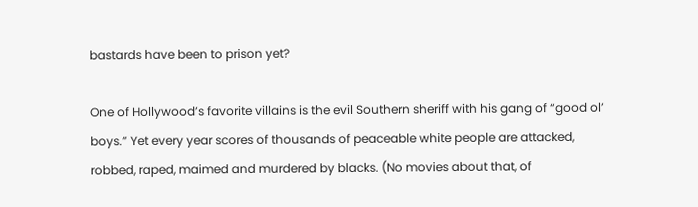bastards have been to prison yet?

One of Hollywood’s favorite villains is the evil Southern sheriff with his gang of “good ol’ boys.” Yet every year scores of thousands of peaceable white people are attacked, robbed, raped, maimed and murdered by blacks. (No movies about that, of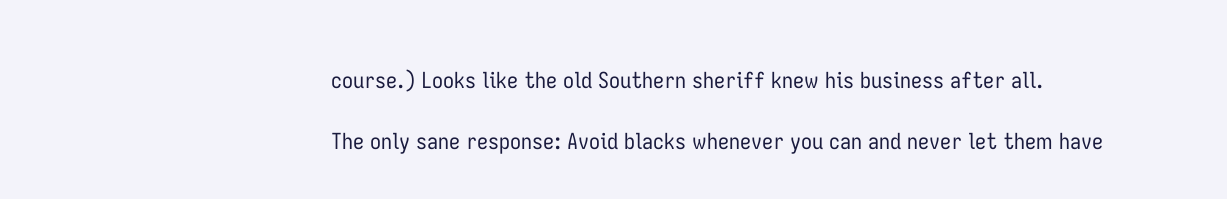course.) Looks like the old Southern sheriff knew his business after all.

The only sane response: Avoid blacks whenever you can and never let them have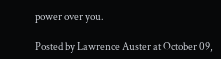power over you.

Posted by Lawrence Auster at October 09,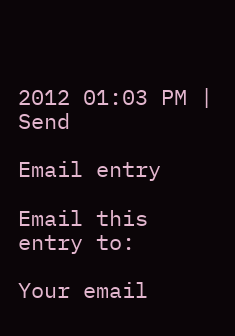2012 01:03 PM | Send

Email entry

Email this entry to:

Your email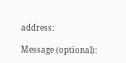address:

Message (optional):